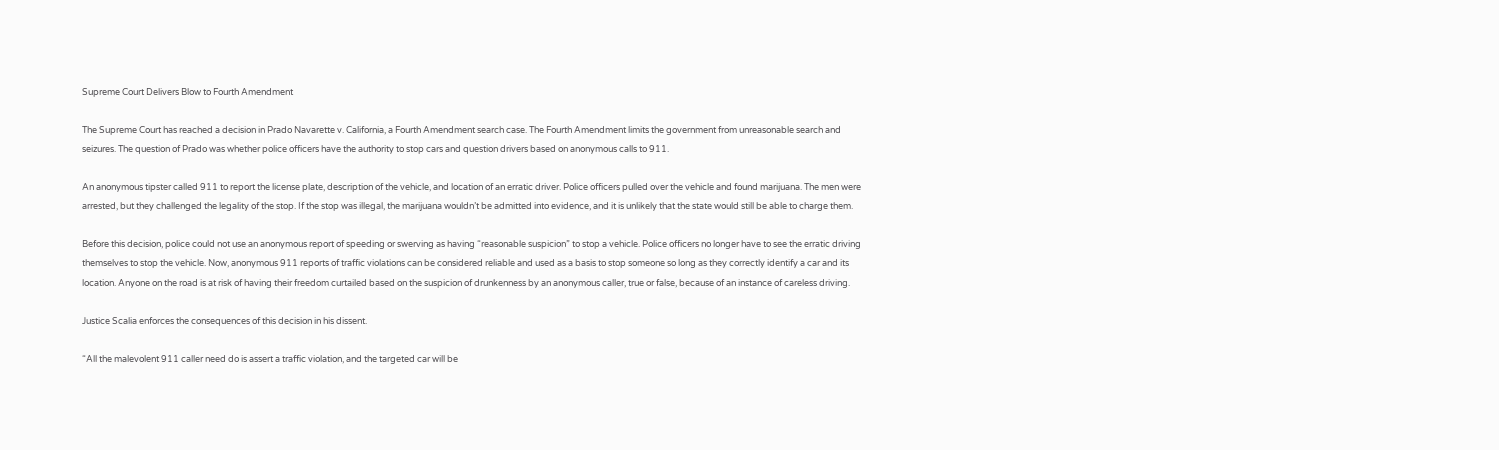Supreme Court Delivers Blow to Fourth Amendment

The Supreme Court has reached a decision in Prado Navarette v. California, a Fourth Amendment search case. The Fourth Amendment limits the government from unreasonable search and seizures. The question of Prado was whether police officers have the authority to stop cars and question drivers based on anonymous calls to 911.

An anonymous tipster called 911 to report the license plate, description of the vehicle, and location of an erratic driver. Police officers pulled over the vehicle and found marijuana. The men were arrested, but they challenged the legality of the stop. If the stop was illegal, the marijuana wouldn’t be admitted into evidence, and it is unlikely that the state would still be able to charge them.

Before this decision, police could not use an anonymous report of speeding or swerving as having “reasonable suspicion” to stop a vehicle. Police officers no longer have to see the erratic driving themselves to stop the vehicle. Now, anonymous 911 reports of traffic violations can be considered reliable and used as a basis to stop someone so long as they correctly identify a car and its location. Anyone on the road is at risk of having their freedom curtailed based on the suspicion of drunkenness by an anonymous caller, true or false, because of an instance of careless driving.

Justice Scalia enforces the consequences of this decision in his dissent.

“All the malevolent 911 caller need do is assert a traffic violation, and the targeted car will be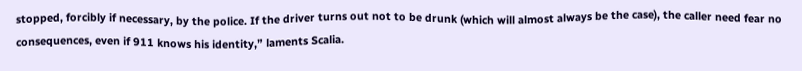stopped, forcibly if necessary, by the police. If the driver turns out not to be drunk (which will almost always be the case), the caller need fear no consequences, even if 911 knows his identity,” laments Scalia.